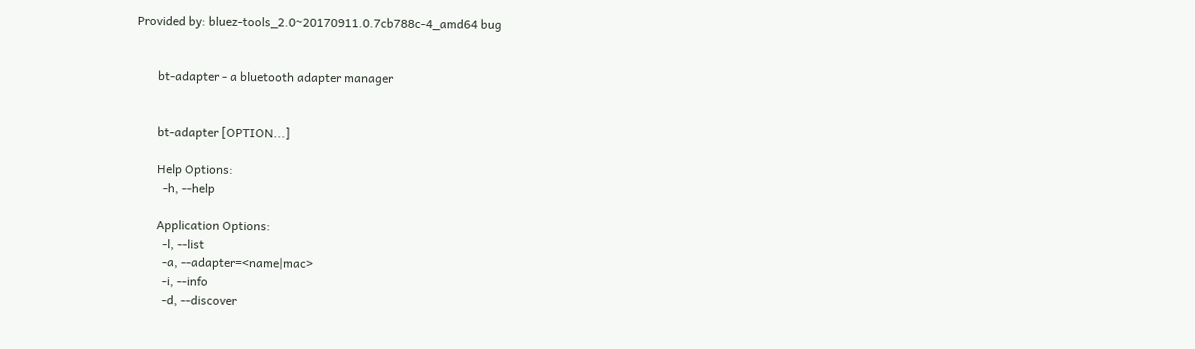Provided by: bluez-tools_2.0~20170911.0.7cb788c-4_amd64 bug


       bt-adapter - a bluetooth adapter manager


       bt-adapter [OPTION...]

       Help Options:
         -h, --help

       Application Options:
         -l, --list
         -a, --adapter=<name|mac>
         -i, --info
         -d, --discover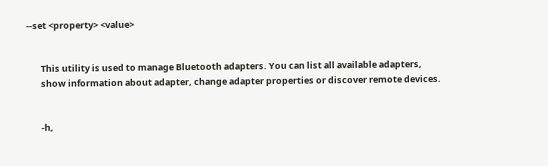--set <property> <value>


       This utility is used to manage Bluetooth adapters. You can list all available adapters,
       show information about adapter, change adapter properties or discover remote devices.


       -h,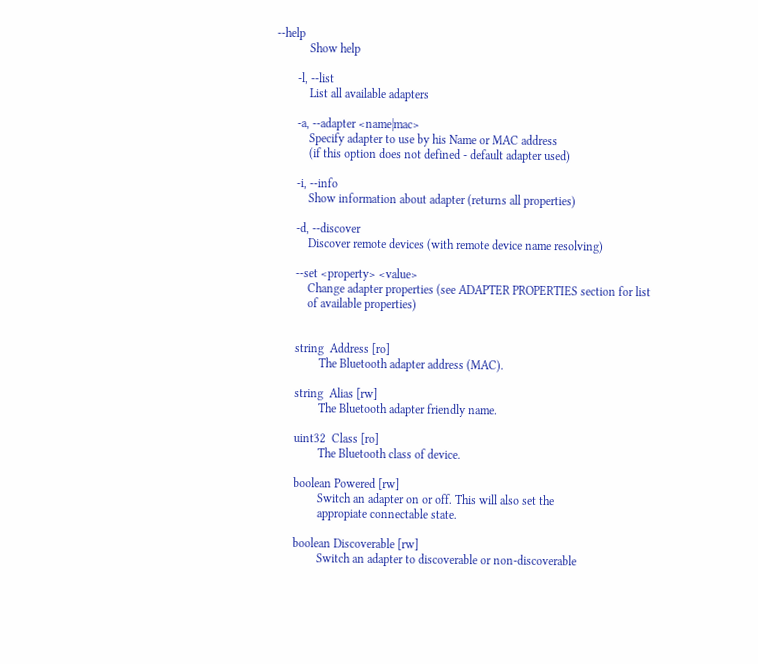--help
           Show help

       -l, --list
           List all available adapters

       -a, --adapter <name|mac>
           Specify adapter to use by his Name or MAC address
           (if this option does not defined - default adapter used)

       -i, --info
           Show information about adapter (returns all properties)

       -d, --discover
           Discover remote devices (with remote device name resolving)

       --set <property> <value>
           Change adapter properties (see ADAPTER PROPERTIES section for list
           of available properties)


       string  Address [ro]
               The Bluetooth adapter address (MAC).

       string  Alias [rw]
               The Bluetooth adapter friendly name.

       uint32  Class [ro]
               The Bluetooth class of device.

       boolean Powered [rw]
               Switch an adapter on or off. This will also set the
               appropiate connectable state.

       boolean Discoverable [rw]
               Switch an adapter to discoverable or non-discoverable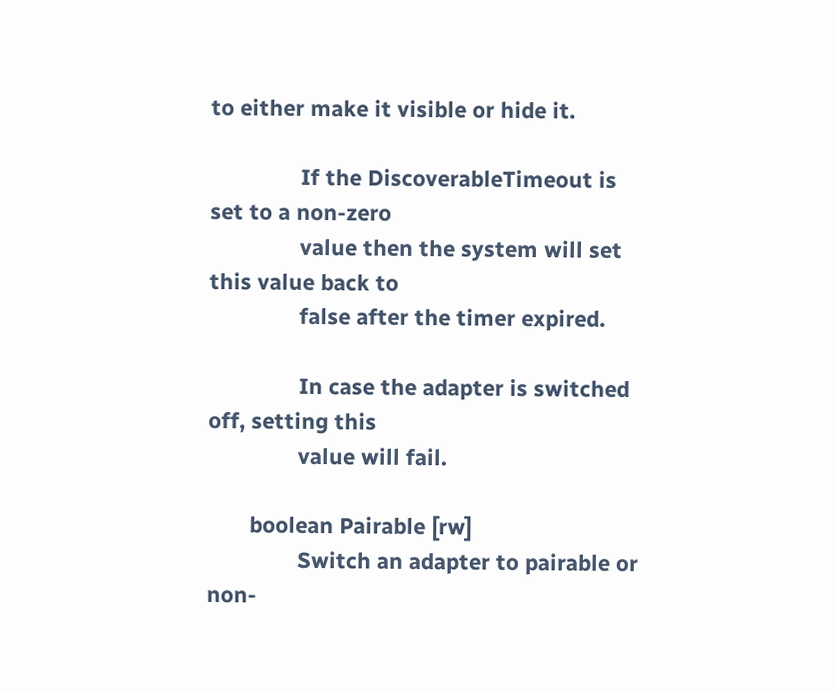to either make it visible or hide it.

               If the DiscoverableTimeout is set to a non-zero
               value then the system will set this value back to
               false after the timer expired.

               In case the adapter is switched off, setting this
               value will fail.

       boolean Pairable [rw]
               Switch an adapter to pairable or non-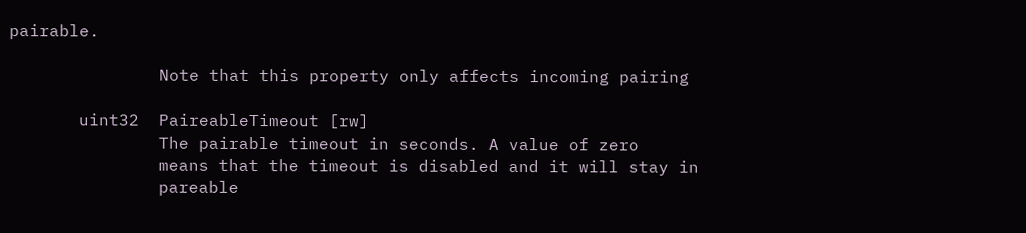pairable.

               Note that this property only affects incoming pairing

       uint32  PaireableTimeout [rw]
               The pairable timeout in seconds. A value of zero
               means that the timeout is disabled and it will stay in
               pareable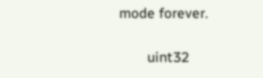mode forever.

       uint32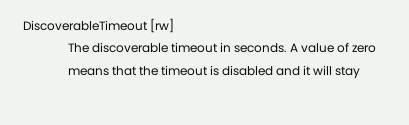DiscoverableTimeout [rw]
               The discoverable timeout in seconds. A value of zero
               means that the timeout is disabled and it will stay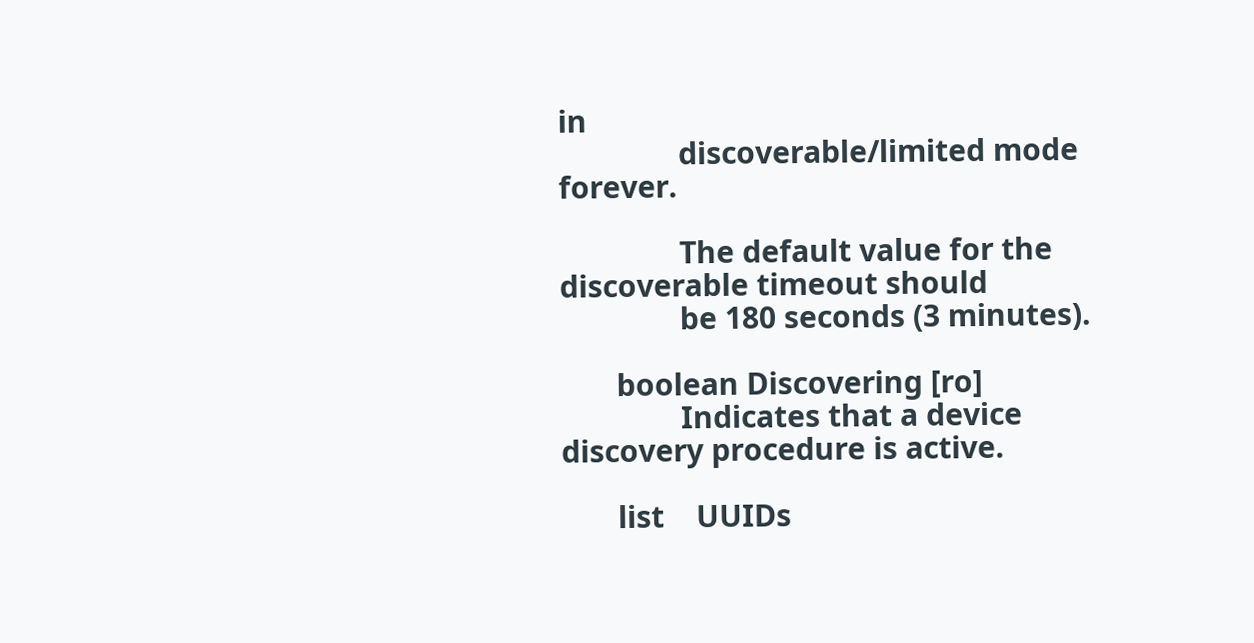in
               discoverable/limited mode forever.

               The default value for the discoverable timeout should
               be 180 seconds (3 minutes).

       boolean Discovering [ro]
               Indicates that a device discovery procedure is active.

       list    UUIDs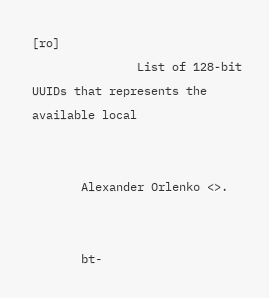[ro]
               List of 128-bit UUIDs that represents the available local


       Alexander Orlenko <>.


       bt-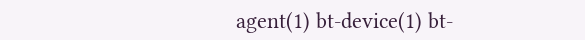agent(1) bt-device(1) bt-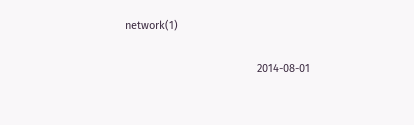network(1)

                                            2014-08-01